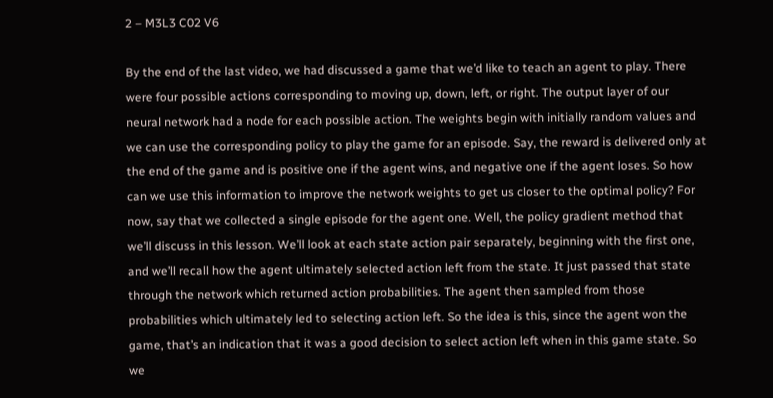2 – M3L3 C02 V6

By the end of the last video, we had discussed a game that we’d like to teach an agent to play. There were four possible actions corresponding to moving up, down, left, or right. The output layer of our neural network had a node for each possible action. The weights begin with initially random values and we can use the corresponding policy to play the game for an episode. Say, the reward is delivered only at the end of the game and is positive one if the agent wins, and negative one if the agent loses. So how can we use this information to improve the network weights to get us closer to the optimal policy? For now, say that we collected a single episode for the agent one. Well, the policy gradient method that we’ll discuss in this lesson. We’ll look at each state action pair separately, beginning with the first one, and we’ll recall how the agent ultimately selected action left from the state. It just passed that state through the network which returned action probabilities. The agent then sampled from those probabilities which ultimately led to selecting action left. So the idea is this, since the agent won the game, that’s an indication that it was a good decision to select action left when in this game state. So we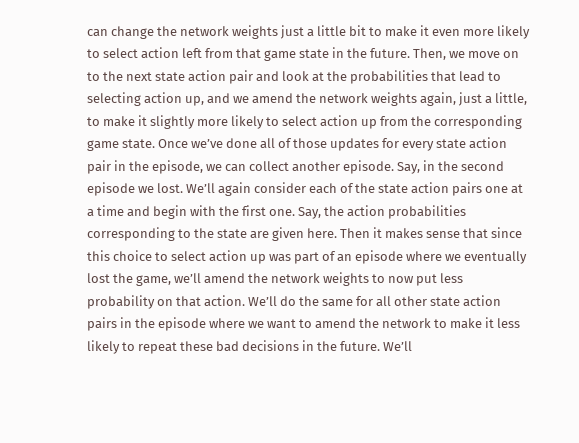can change the network weights just a little bit to make it even more likely to select action left from that game state in the future. Then, we move on to the next state action pair and look at the probabilities that lead to selecting action up, and we amend the network weights again, just a little, to make it slightly more likely to select action up from the corresponding game state. Once we’ve done all of those updates for every state action pair in the episode, we can collect another episode. Say, in the second episode we lost. We’ll again consider each of the state action pairs one at a time and begin with the first one. Say, the action probabilities corresponding to the state are given here. Then it makes sense that since this choice to select action up was part of an episode where we eventually lost the game, we’ll amend the network weights to now put less probability on that action. We’ll do the same for all other state action pairs in the episode where we want to amend the network to make it less likely to repeat these bad decisions in the future. We’ll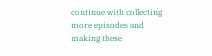continue with collecting more episodes and making these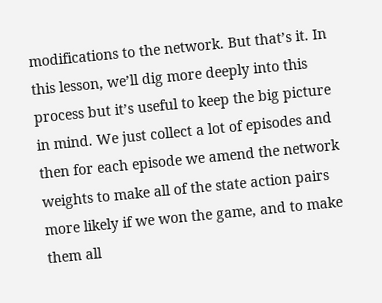modifications to the network. But that’s it. In this lesson, we’ll dig more deeply into this process but it’s useful to keep the big picture in mind. We just collect a lot of episodes and then for each episode we amend the network weights to make all of the state action pairs more likely if we won the game, and to make them all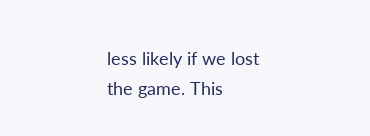less likely if we lost the game. This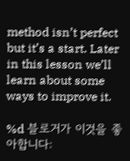method isn’t perfect but it’s a start. Later in this lesson we’ll learn about some ways to improve it.

%d 블로거가 이것을 좋아합니다: